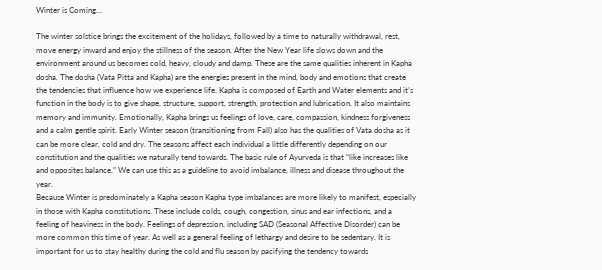Winter is Coming…

The winter solstice brings the excitement of the holidays, followed by a time to naturally withdrawal, rest, move energy inward and enjoy the stillness of the season. After the New Year life slows down and the environment around us becomes cold, heavy, cloudy and damp. These are the same qualities inherent in Kapha dosha. The dosha (Vata Pitta and Kapha) are the energies present in the mind, body and emotions that create the tendencies that influence how we experience life. Kapha is composed of Earth and Water elements and it’s function in the body is to give shape, structure, support, strength, protection and lubrication. It also maintains memory and immunity. Emotionally, Kapha brings us feelings of love, care, compassion, kindness forgiveness and a calm gentle spirit. Early Winter season (transitioning from Fall) also has the qualities of Vata dosha as it can be more clear, cold and dry. The seasons affect each individual a little differently depending on our constitution and the qualities we naturally tend towards. The basic rule of Ayurveda is that “like increases like and opposites balance.” We can use this as a guideline to avoid imbalance, illness and disease throughout the year.
Because Winter is predominately a Kapha season Kapha type imbalances are more likely to manifest, especially in those with Kapha constitutions. These include colds, cough, congestion, sinus and ear infections, and a feeling of heaviness in the body. Feelings of depression, including SAD (Seasonal Affective Disorder) can be more common this time of year. As well as a general feeling of lethargy and desire to be sedentary. It is important for us to stay healthy during the cold and flu season by pacifying the tendency towards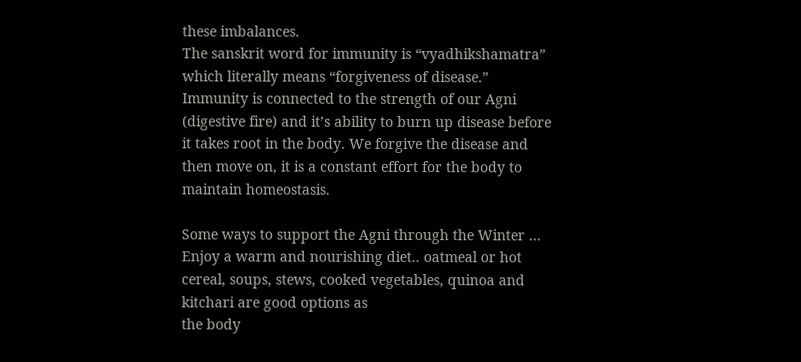these imbalances.
The sanskrit word for immunity is “vyadhikshamatra” which literally means “forgiveness of disease.” Immunity is connected to the strength of our Agni (digestive fire) and it’s ability to burn up disease before it takes root in the body. We forgive the disease and then move on, it is a constant effort for the body to maintain homeostasis.

Some ways to support the Agni through the Winter …
Enjoy a warm and nourishing diet.. oatmeal or hot cereal, soups, stews, cooked vegetables, quinoa and kitchari are good options as
the body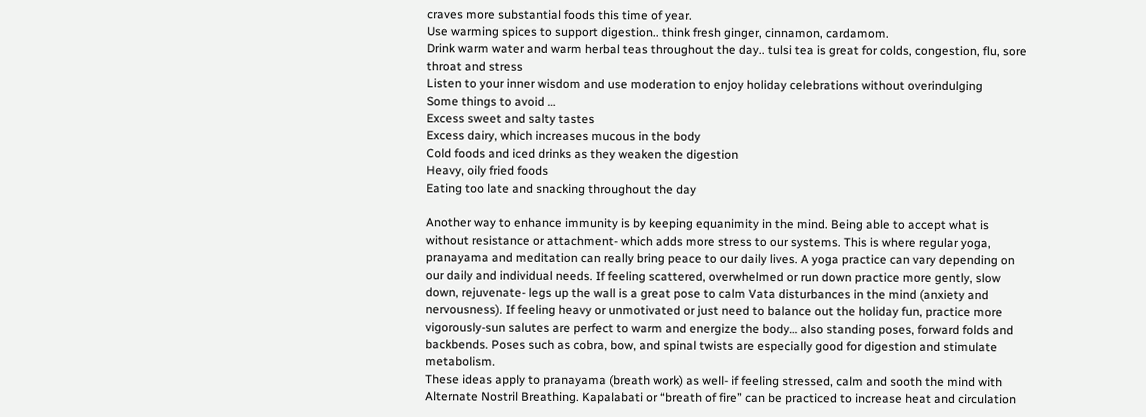craves more substantial foods this time of year.
Use warming spices to support digestion.. think fresh ginger, cinnamon, cardamom.
Drink warm water and warm herbal teas throughout the day.. tulsi tea is great for colds, congestion, flu, sore throat and stress
Listen to your inner wisdom and use moderation to enjoy holiday celebrations without overindulging
Some things to avoid …
Excess sweet and salty tastes
Excess dairy, which increases mucous in the body
Cold foods and iced drinks as they weaken the digestion
Heavy, oily fried foods
Eating too late and snacking throughout the day

Another way to enhance immunity is by keeping equanimity in the mind. Being able to accept what is without resistance or attachment- which adds more stress to our systems. This is where regular yoga, pranayama and meditation can really bring peace to our daily lives. A yoga practice can vary depending on our daily and individual needs. If feeling scattered, overwhelmed or run down practice more gently, slow down, rejuvenate- legs up the wall is a great pose to calm Vata disturbances in the mind (anxiety and nervousness). If feeling heavy or unmotivated or just need to balance out the holiday fun, practice more vigorously-sun salutes are perfect to warm and energize the body… also standing poses, forward folds and backbends. Poses such as cobra, bow, and spinal twists are especially good for digestion and stimulate metabolism.
These ideas apply to pranayama (breath work) as well- if feeling stressed, calm and sooth the mind with Alternate Nostril Breathing. Kapalabati or “breath of fire” can be practiced to increase heat and circulation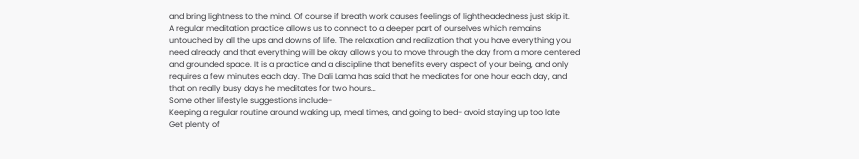and bring lightness to the mind. Of course if breath work causes feelings of lightheadedness just skip it.
A regular meditation practice allows us to connect to a deeper part of ourselves which remains untouched by all the ups and downs of life. The relaxation and realization that you have everything you need already and that everything will be okay allows you to move through the day from a more centered and grounded space. It is a practice and a discipline that benefits every aspect of your being, and only requires a few minutes each day. The Dali Lama has said that he mediates for one hour each day, and that on really busy days he meditates for two hours…
Some other lifestyle suggestions include-
Keeping a regular routine around waking up, meal times, and going to bed- avoid staying up too late
Get plenty of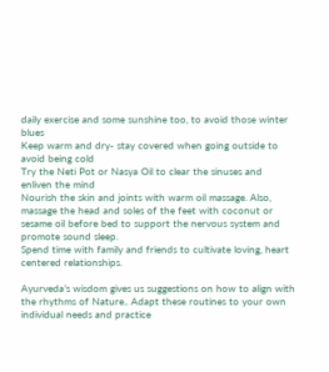daily exercise and some sunshine too, to avoid those winter blues
Keep warm and dry- stay covered when going outside to avoid being cold
Try the Neti Pot or Nasya Oil to clear the sinuses and enliven the mind
Nourish the skin and joints with warm oil massage. Also, massage the head and soles of the feet with coconut or sesame oil before bed to support the nervous system and promote sound sleep.
Spend time with family and friends to cultivate loving, heart centered relationships.

Ayurveda’s wisdom gives us suggestions on how to align with the rhythms of Nature.. Adapt these routines to your own individual needs and practice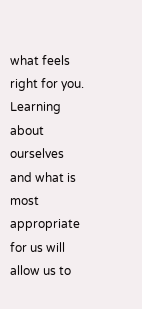what feels right for you. Learning about ourselves and what is most appropriate for us will allow us to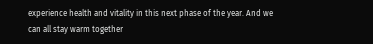experience health and vitality in this next phase of the year. And we can all stay warm together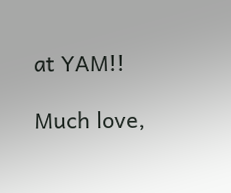at YAM!!

Much love,